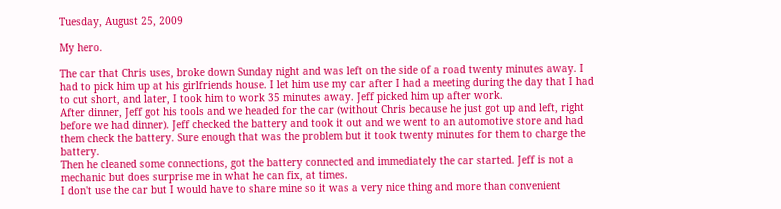Tuesday, August 25, 2009

My hero.

The car that Chris uses, broke down Sunday night and was left on the side of a road twenty minutes away. I had to pick him up at his girlfriends house. I let him use my car after I had a meeting during the day that I had to cut short, and later, I took him to work 35 minutes away. Jeff picked him up after work.
After dinner, Jeff got his tools and we headed for the car (without Chris because he just got up and left, right before we had dinner). Jeff checked the battery and took it out and we went to an automotive store and had them check the battery. Sure enough that was the problem but it took twenty minutes for them to charge the battery.
Then he cleaned some connections, got the battery connected and immediately the car started. Jeff is not a mechanic but does surprise me in what he can fix, at times.
I don't use the car but I would have to share mine so it was a very nice thing and more than convenient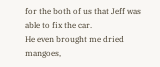for the both of us that Jeff was able to fix the car.
He even brought me dried mangoes,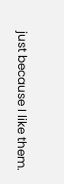just because I like them.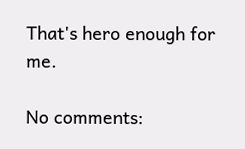That's hero enough for me.

No comments: